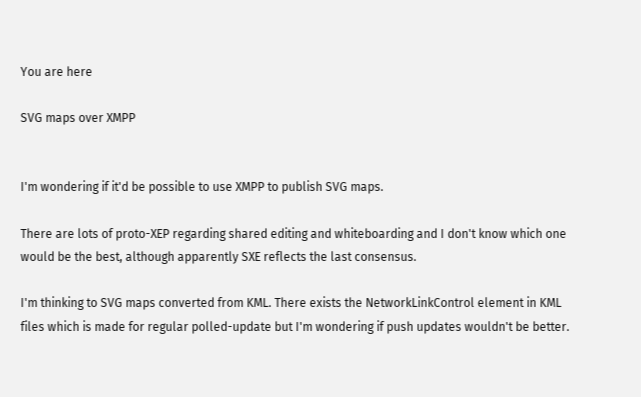You are here

SVG maps over XMPP


I'm wondering if it'd be possible to use XMPP to publish SVG maps.

There are lots of proto-XEP regarding shared editing and whiteboarding and I don't know which one would be the best, although apparently SXE reflects the last consensus.

I'm thinking to SVG maps converted from KML. There exists the NetworkLinkControl element in KML files which is made for regular polled-update but I'm wondering if push updates wouldn't be better.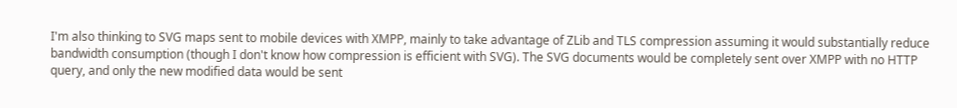I'm also thinking to SVG maps sent to mobile devices with XMPP, mainly to take advantage of ZLib and TLS compression assuming it would substantially reduce bandwidth consumption (though I don't know how compression is efficient with SVG). The SVG documents would be completely sent over XMPP with no HTTP query, and only the new modified data would be sent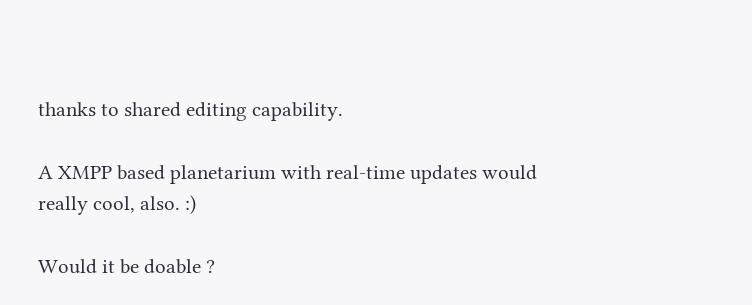thanks to shared editing capability.

A XMPP based planetarium with real-time updates would really cool, also. :)

Would it be doable ?